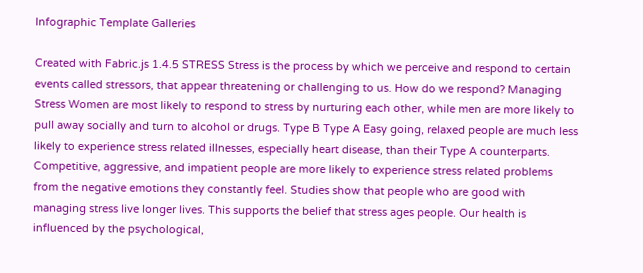Infographic Template Galleries

Created with Fabric.js 1.4.5 STRESS Stress is the process by which we perceive and respond to certain events called stressors, that appear threatening or challenging to us. How do we respond? Managing Stress Women are most likely to respond to stress by nurturing each other, while men are more likely to pull away socially and turn to alcohol or drugs. Type B Type A Easy going, relaxed people are much less likely to experience stress related illnesses, especially heart disease, than their Type A counterparts. Competitive, aggressive, and impatient people are more likely to experience stress related problems from the negative emotions they constantly feel. Studies show that people who are good with managing stress live longer lives. This supports the belief that stress ages people. Our health is influenced by the psychological,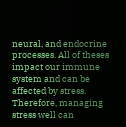neural, and endocrine processes. All of theses impact our immune system and can be affected by stress. Therefore, managing stress well can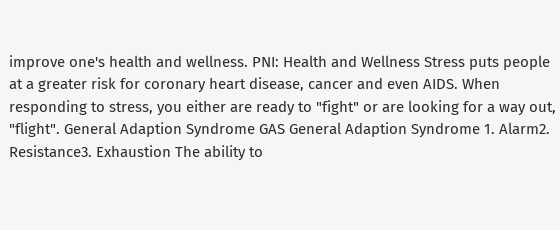improve one's health and wellness. PNI: Health and Wellness Stress puts people at a greater risk for coronary heart disease, cancer and even AIDS. When responding to stress, you either are ready to "fight" or are looking for a way out, "flight". General Adaption Syndrome GAS General Adaption Syndrome 1. Alarm2. Resistance3. Exhaustion The ability to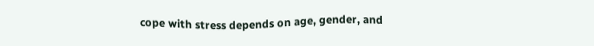cope with stress depends on age, gender, and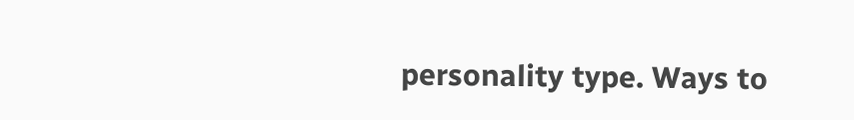personality type. Ways to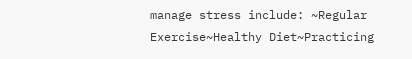manage stress include: ~Regular Exercise~Healthy Diet~Practicing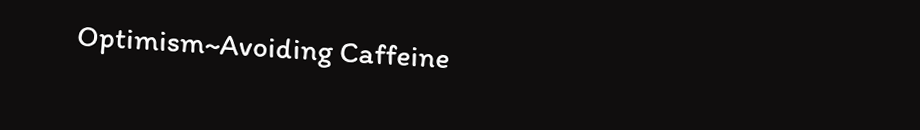Optimism~Avoiding Caffeine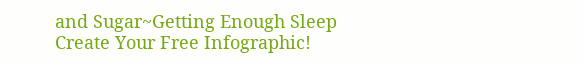and Sugar~Getting Enough Sleep
Create Your Free Infographic!